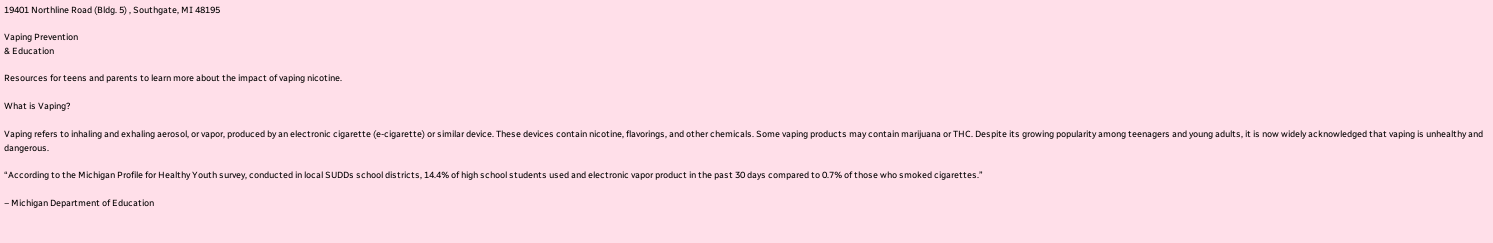19401 Northline Road (Bldg. 5) , Southgate, MI 48195

Vaping Prevention
& Education

Resources for teens and parents to learn more about the impact of vaping nicotine.

What is Vaping?

Vaping refers to inhaling and exhaling aerosol, or vapor, produced by an electronic cigarette (e-cigarette) or similar device. These devices contain nicotine, flavorings, and other chemicals. Some vaping products may contain marijuana or THC. Despite its growing popularity among teenagers and young adults, it is now widely acknowledged that vaping is unhealthy and dangerous.

“According to the Michigan Profile for Healthy Youth survey, conducted in local SUDDs school districts, 14.4% of high school students used and electronic vapor product in the past 30 days compared to 0.7% of those who smoked cigarettes.”

– Michigan Department of Education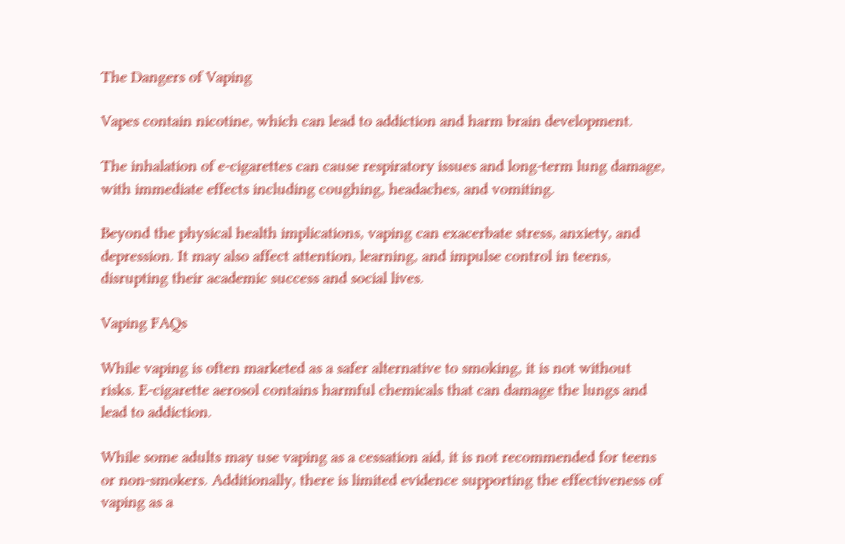The Dangers of Vaping

Vapes contain nicotine, which can lead to addiction and harm brain development.

The inhalation of e-cigarettes can cause respiratory issues and long-term lung damage, with immediate effects including coughing, headaches, and vomiting.

Beyond the physical health implications, vaping can exacerbate stress, anxiety, and depression. It may also affect attention, learning, and impulse control in teens, disrupting their academic success and social lives.

Vaping FAQs

While vaping is often marketed as a safer alternative to smoking, it is not without risks. E-cigarette aerosol contains harmful chemicals that can damage the lungs and lead to addiction.

While some adults may use vaping as a cessation aid, it is not recommended for teens or non-smokers. Additionally, there is limited evidence supporting the effectiveness of vaping as a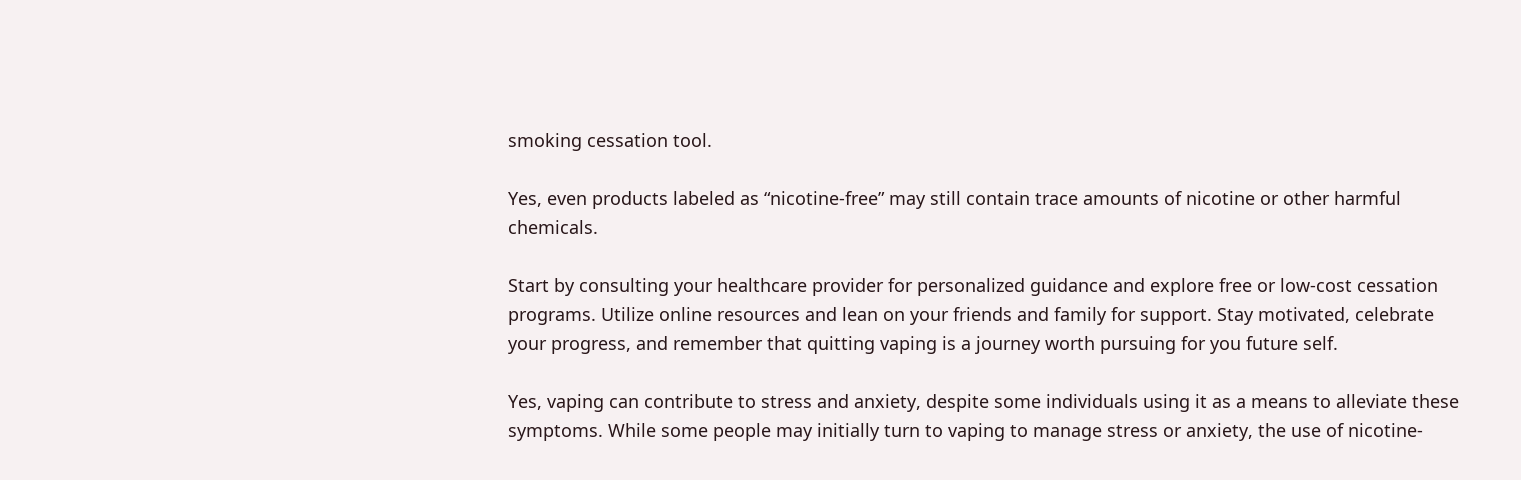smoking cessation tool.

Yes, even products labeled as “nicotine-free” may still contain trace amounts of nicotine or other harmful chemicals.

Start by consulting your healthcare provider for personalized guidance and explore free or low-cost cessation programs. Utilize online resources and lean on your friends and family for support. Stay motivated, celebrate your progress, and remember that quitting vaping is a journey worth pursuing for you future self.

Yes, vaping can contribute to stress and anxiety, despite some individuals using it as a means to alleviate these symptoms. While some people may initially turn to vaping to manage stress or anxiety, the use of nicotine-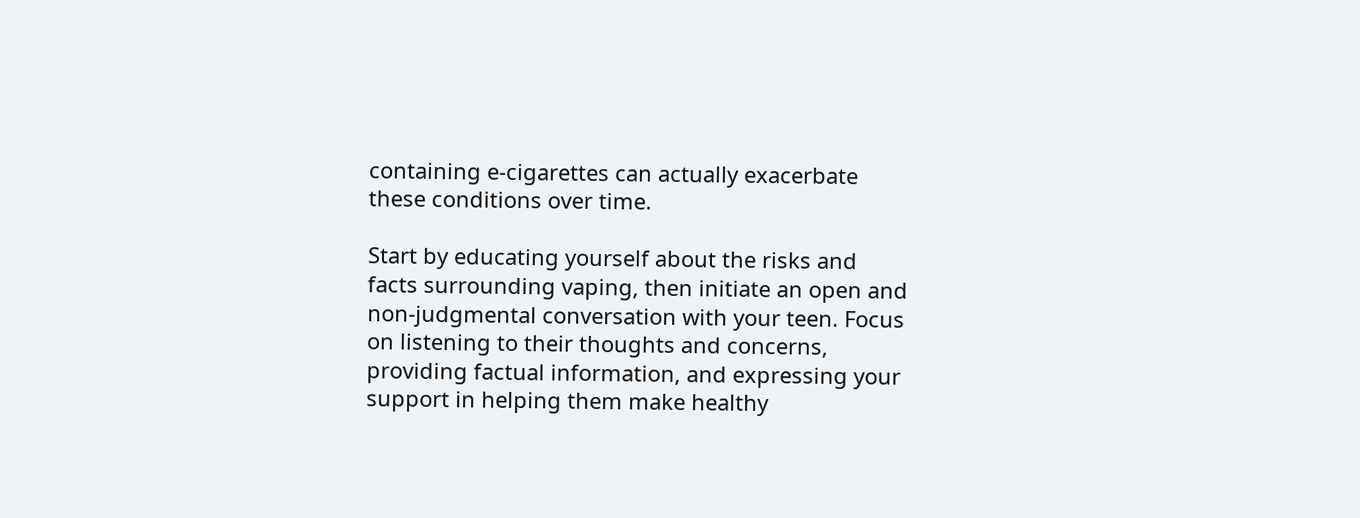containing e-cigarettes can actually exacerbate these conditions over time.

Start by educating yourself about the risks and facts surrounding vaping, then initiate an open and non-judgmental conversation with your teen. Focus on listening to their thoughts and concerns, providing factual information, and expressing your support in helping them make healthy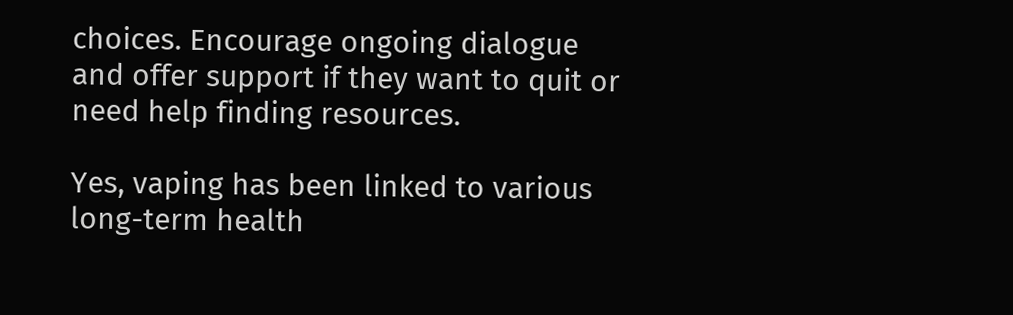choices. Encourage ongoing dialogue and offer support if they want to quit or need help finding resources.

Yes, vaping has been linked to various long-term health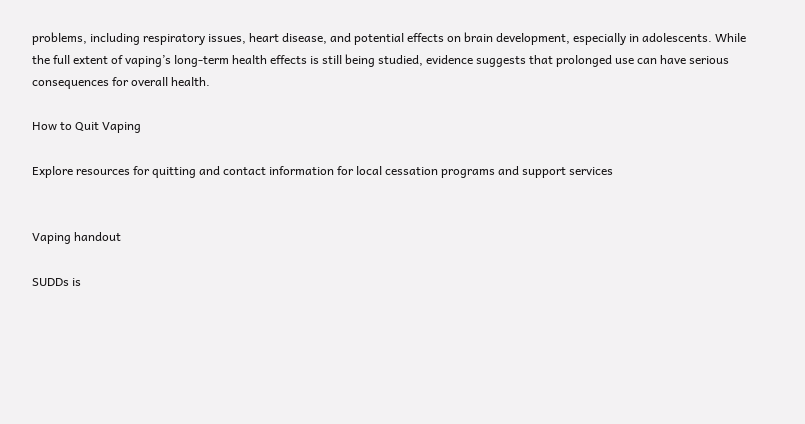problems, including respiratory issues, heart disease, and potential effects on brain development, especially in adolescents. While the full extent of vaping’s long-term health effects is still being studied, evidence suggests that prolonged use can have serious consequences for overall health.

How to Quit Vaping

Explore resources for quitting and contact information for local cessation programs and support services


Vaping handout

SUDDs is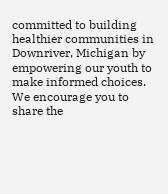committed to building healthier communities in Downriver, Michigan by empowering our youth to make informed choices. We encourage you to share the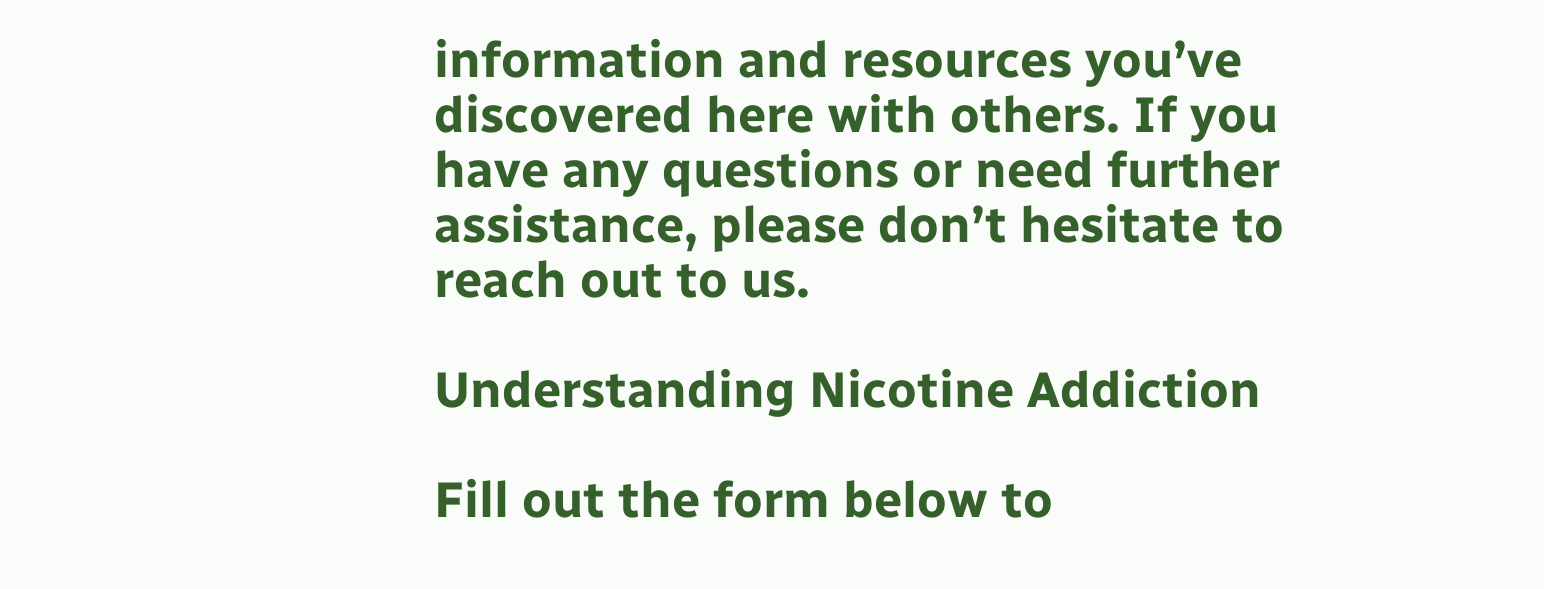information and resources you’ve discovered here with others. If you have any questions or need further assistance, please don’t hesitate to reach out to us.

Understanding Nicotine Addiction

Fill out the form below to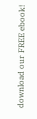download our FREE ebook!